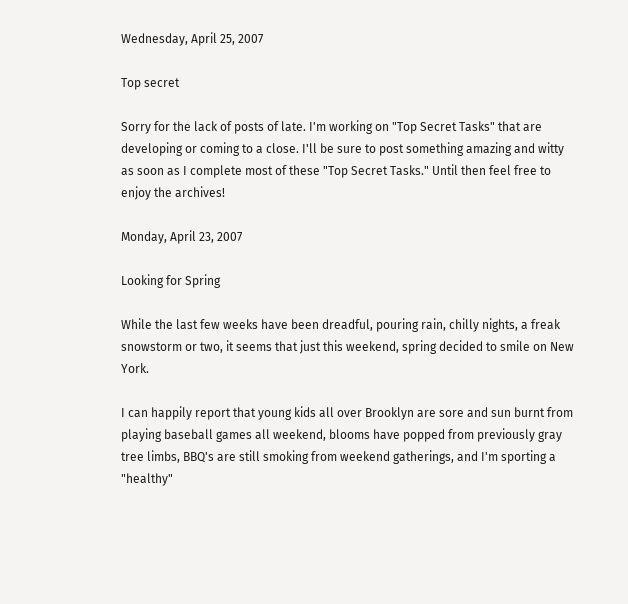Wednesday, April 25, 2007

Top secret

Sorry for the lack of posts of late. I'm working on "Top Secret Tasks" that are developing or coming to a close. I'll be sure to post something amazing and witty as soon as I complete most of these "Top Secret Tasks." Until then feel free to enjoy the archives!

Monday, April 23, 2007

Looking for Spring

While the last few weeks have been dreadful, pouring rain, chilly nights, a freak snowstorm or two, it seems that just this weekend, spring decided to smile on New York.

I can happily report that young kids all over Brooklyn are sore and sun burnt from playing baseball games all weekend, blooms have popped from previously gray tree limbs, BBQ's are still smoking from weekend gatherings, and I'm sporting a "healthy"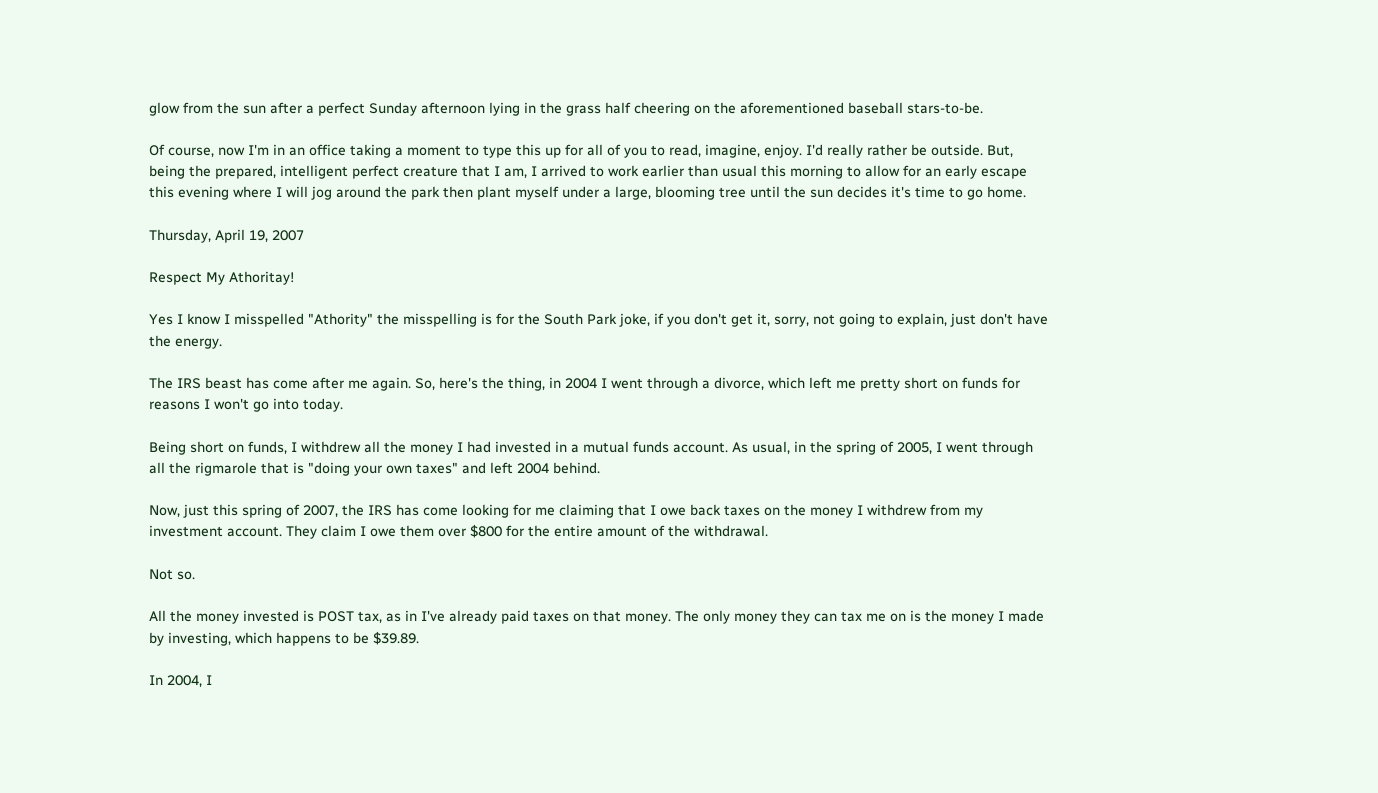glow from the sun after a perfect Sunday afternoon lying in the grass half cheering on the aforementioned baseball stars-to-be.

Of course, now I'm in an office taking a moment to type this up for all of you to read, imagine, enjoy. I'd really rather be outside. But, being the prepared, intelligent perfect creature that I am, I arrived to work earlier than usual this morning to allow for an early escape this evening where I will jog around the park then plant myself under a large, blooming tree until the sun decides it's time to go home.

Thursday, April 19, 2007

Respect My Athoritay!

Yes I know I misspelled "Athority" the misspelling is for the South Park joke, if you don't get it, sorry, not going to explain, just don't have the energy.

The IRS beast has come after me again. So, here's the thing, in 2004 I went through a divorce, which left me pretty short on funds for reasons I won't go into today.

Being short on funds, I withdrew all the money I had invested in a mutual funds account. As usual, in the spring of 2005, I went through all the rigmarole that is "doing your own taxes" and left 2004 behind.

Now, just this spring of 2007, the IRS has come looking for me claiming that I owe back taxes on the money I withdrew from my investment account. They claim I owe them over $800 for the entire amount of the withdrawal.

Not so.

All the money invested is POST tax, as in I've already paid taxes on that money. The only money they can tax me on is the money I made by investing, which happens to be $39.89.

In 2004, I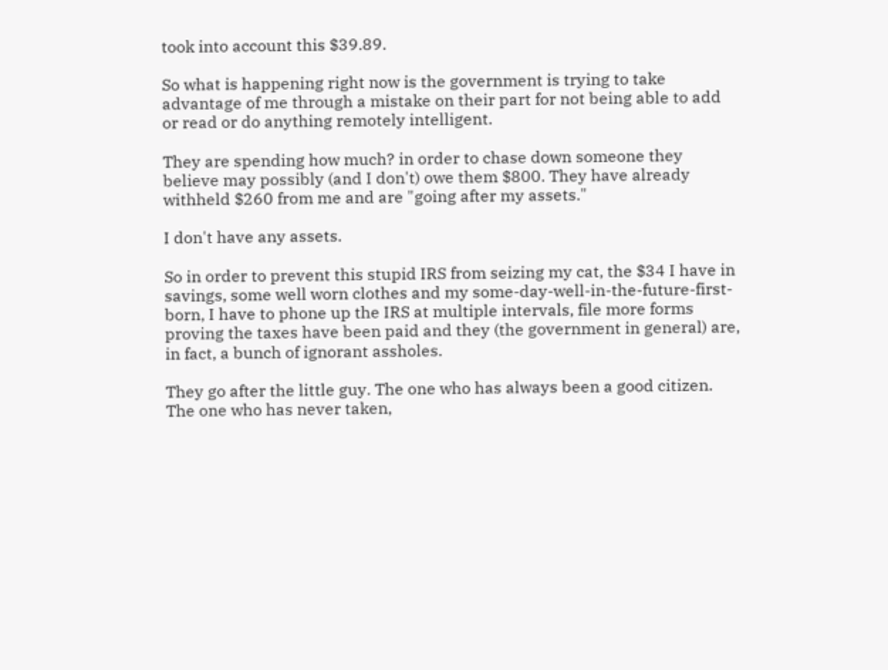took into account this $39.89.

So what is happening right now is the government is trying to take advantage of me through a mistake on their part for not being able to add or read or do anything remotely intelligent.

They are spending how much? in order to chase down someone they believe may possibly (and I don't) owe them $800. They have already withheld $260 from me and are "going after my assets."

I don't have any assets.

So in order to prevent this stupid IRS from seizing my cat, the $34 I have in savings, some well worn clothes and my some-day-well-in-the-future-first-born, I have to phone up the IRS at multiple intervals, file more forms proving the taxes have been paid and they (the government in general) are, in fact, a bunch of ignorant assholes.

They go after the little guy. The one who has always been a good citizen. The one who has never taken,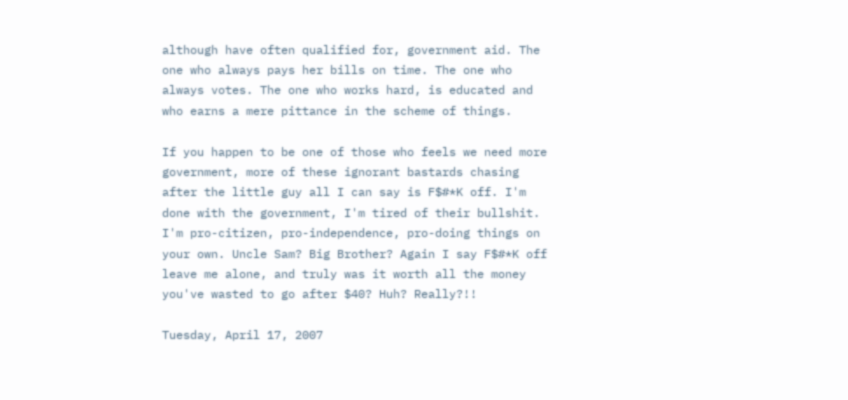although have often qualified for, government aid. The one who always pays her bills on time. The one who always votes. The one who works hard, is educated and who earns a mere pittance in the scheme of things.

If you happen to be one of those who feels we need more government, more of these ignorant bastards chasing after the little guy all I can say is F$#*K off. I'm done with the government, I'm tired of their bullshit. I'm pro-citizen, pro-independence, pro-doing things on your own. Uncle Sam? Big Brother? Again I say F$#*K off leave me alone, and truly was it worth all the money you've wasted to go after $40? Huh? Really?!!

Tuesday, April 17, 2007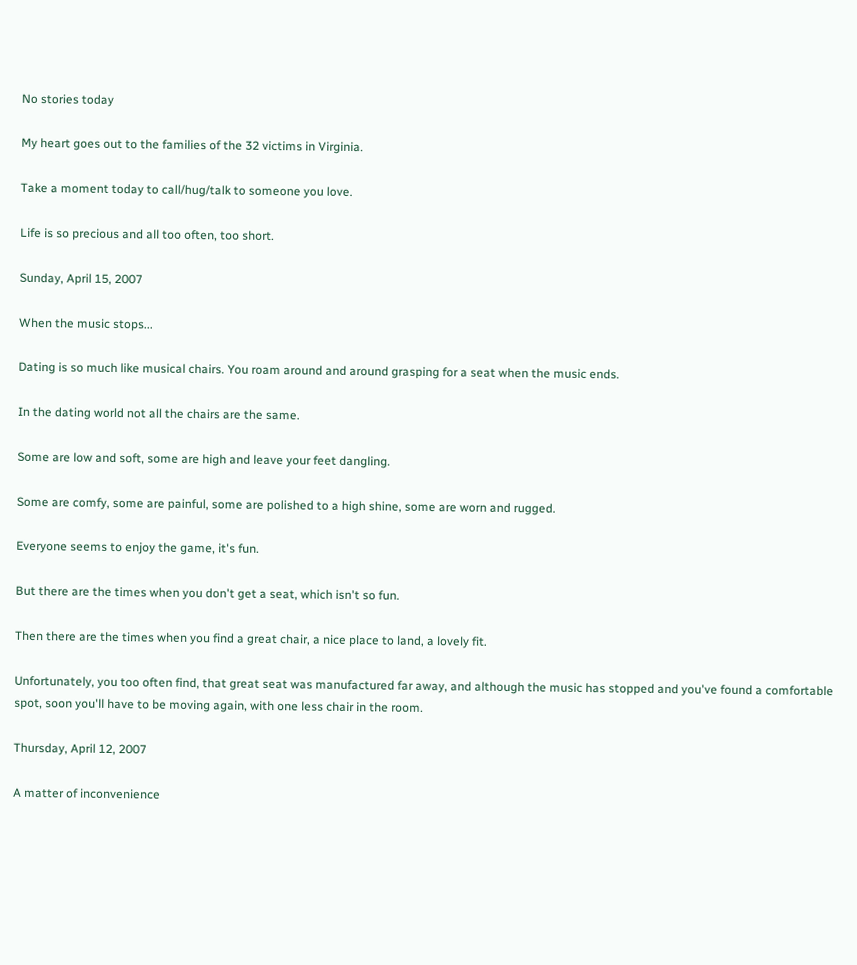No stories today

My heart goes out to the families of the 32 victims in Virginia.

Take a moment today to call/hug/talk to someone you love.

Life is so precious and all too often, too short.

Sunday, April 15, 2007

When the music stops...

Dating is so much like musical chairs. You roam around and around grasping for a seat when the music ends.

In the dating world not all the chairs are the same.

Some are low and soft, some are high and leave your feet dangling.

Some are comfy, some are painful, some are polished to a high shine, some are worn and rugged.

Everyone seems to enjoy the game, it's fun.

But there are the times when you don't get a seat, which isn't so fun.

Then there are the times when you find a great chair, a nice place to land, a lovely fit.

Unfortunately, you too often find, that great seat was manufactured far away, and although the music has stopped and you've found a comfortable spot, soon you'll have to be moving again, with one less chair in the room.

Thursday, April 12, 2007

A matter of inconvenience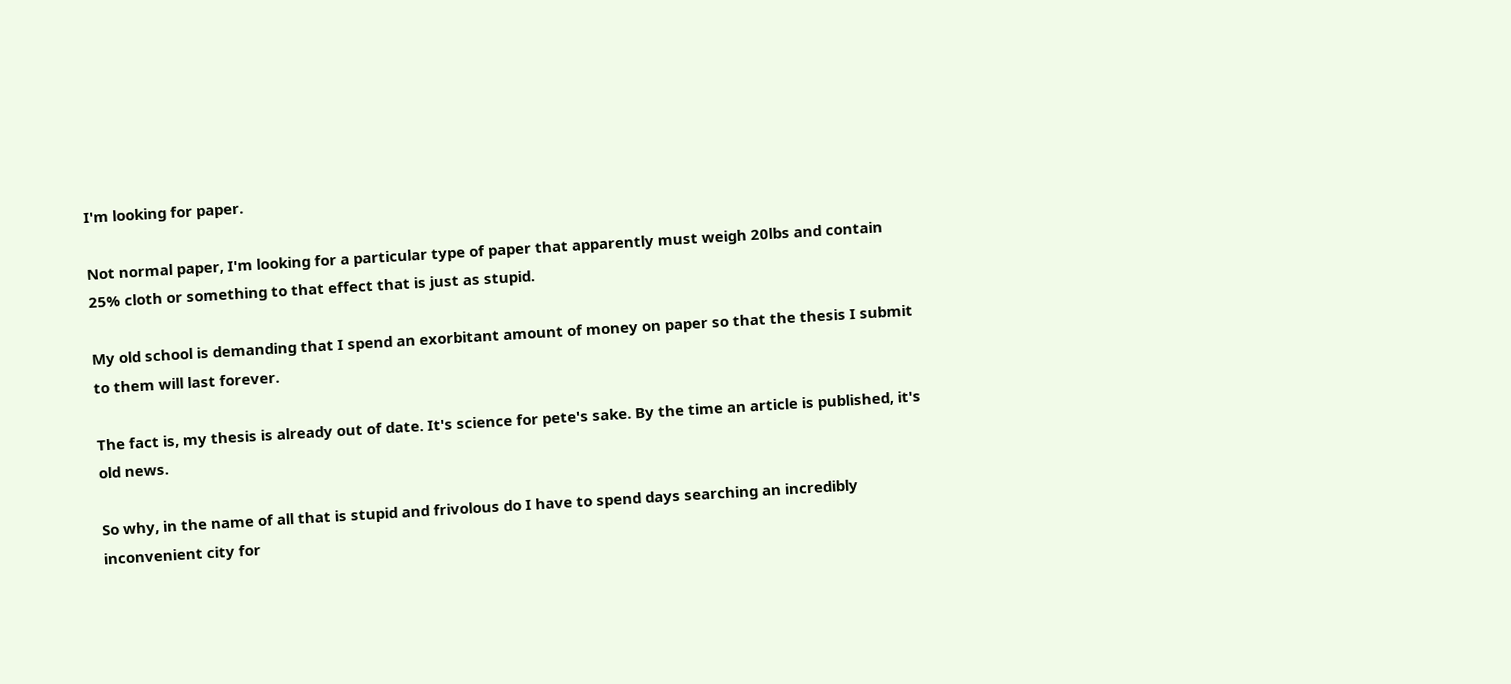I'm looking for paper.

Not normal paper, I'm looking for a particular type of paper that apparently must weigh 20lbs and contain 25% cloth or something to that effect that is just as stupid.

My old school is demanding that I spend an exorbitant amount of money on paper so that the thesis I submit to them will last forever.

The fact is, my thesis is already out of date. It's science for pete's sake. By the time an article is published, it's old news.

So why, in the name of all that is stupid and frivolous do I have to spend days searching an incredibly inconvenient city for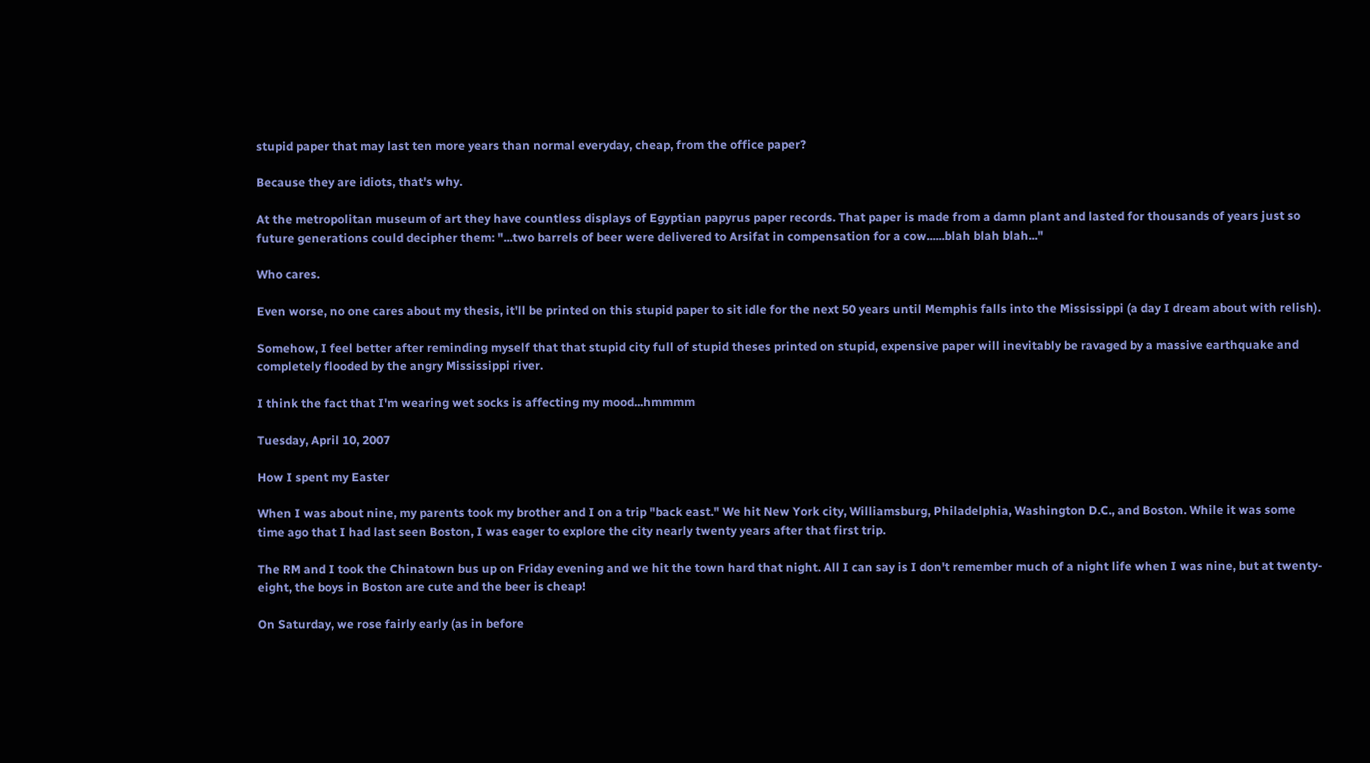stupid paper that may last ten more years than normal everyday, cheap, from the office paper?

Because they are idiots, that's why.

At the metropolitan museum of art they have countless displays of Egyptian papyrus paper records. That paper is made from a damn plant and lasted for thousands of years just so future generations could decipher them: "...two barrels of beer were delivered to Arsifat in compensation for a cow......blah blah blah..."

Who cares.

Even worse, no one cares about my thesis, it'll be printed on this stupid paper to sit idle for the next 50 years until Memphis falls into the Mississippi (a day I dream about with relish).

Somehow, I feel better after reminding myself that that stupid city full of stupid theses printed on stupid, expensive paper will inevitably be ravaged by a massive earthquake and completely flooded by the angry Mississippi river.

I think the fact that I'm wearing wet socks is affecting my mood...hmmmm

Tuesday, April 10, 2007

How I spent my Easter

When I was about nine, my parents took my brother and I on a trip "back east." We hit New York city, Williamsburg, Philadelphia, Washington D.C., and Boston. While it was some time ago that I had last seen Boston, I was eager to explore the city nearly twenty years after that first trip.

The RM and I took the Chinatown bus up on Friday evening and we hit the town hard that night. All I can say is I don't remember much of a night life when I was nine, but at twenty-eight, the boys in Boston are cute and the beer is cheap!

On Saturday, we rose fairly early (as in before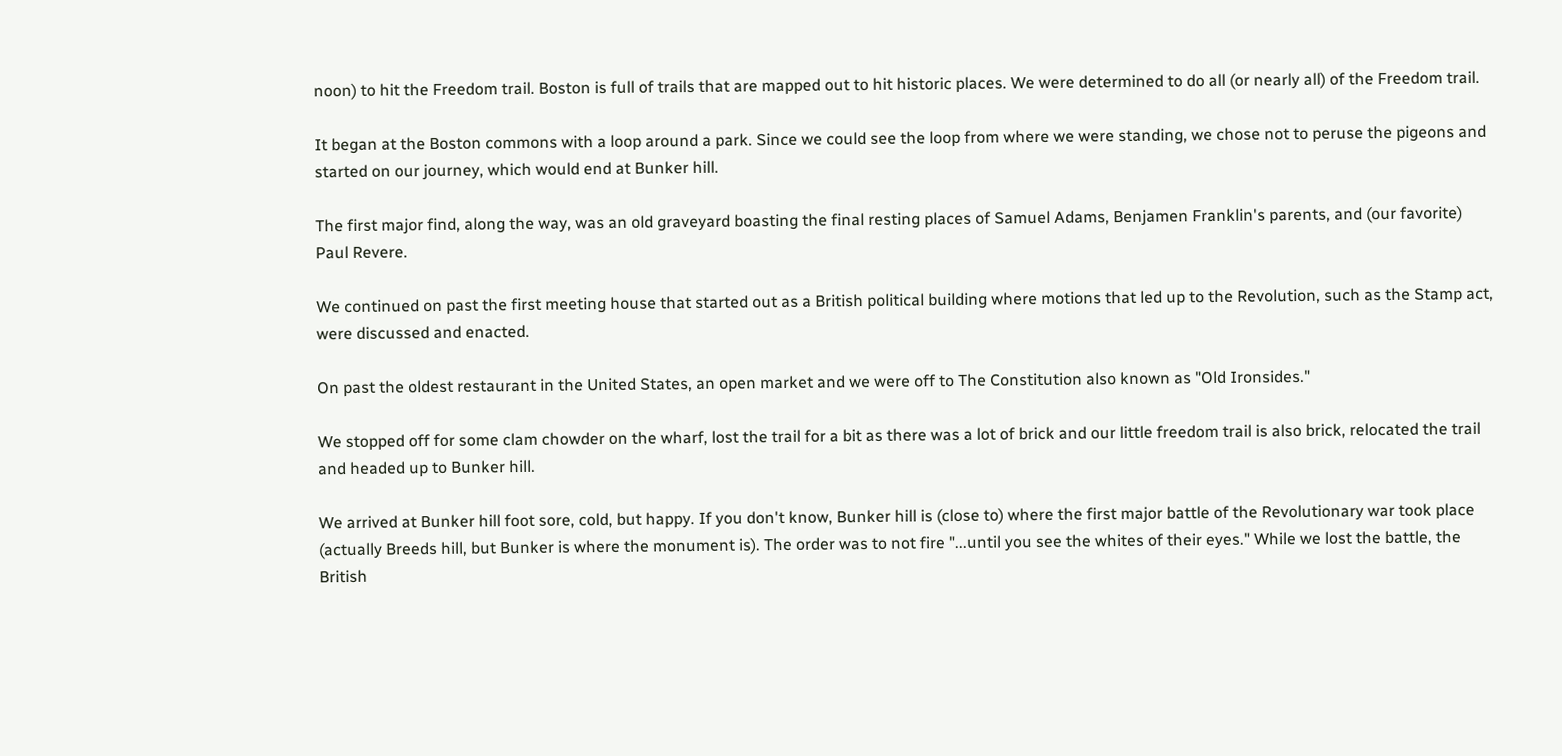noon) to hit the Freedom trail. Boston is full of trails that are mapped out to hit historic places. We were determined to do all (or nearly all) of the Freedom trail.

It began at the Boston commons with a loop around a park. Since we could see the loop from where we were standing, we chose not to peruse the pigeons and started on our journey, which would end at Bunker hill.

The first major find, along the way, was an old graveyard boasting the final resting places of Samuel Adams, Benjamen Franklin's parents, and (our favorite) Paul Revere.

We continued on past the first meeting house that started out as a British political building where motions that led up to the Revolution, such as the Stamp act, were discussed and enacted.

On past the oldest restaurant in the United States, an open market and we were off to The Constitution also known as "Old Ironsides."

We stopped off for some clam chowder on the wharf, lost the trail for a bit as there was a lot of brick and our little freedom trail is also brick, relocated the trail and headed up to Bunker hill.

We arrived at Bunker hill foot sore, cold, but happy. If you don't know, Bunker hill is (close to) where the first major battle of the Revolutionary war took place (actually Breeds hill, but Bunker is where the monument is). The order was to not fire "...until you see the whites of their eyes." While we lost the battle, the British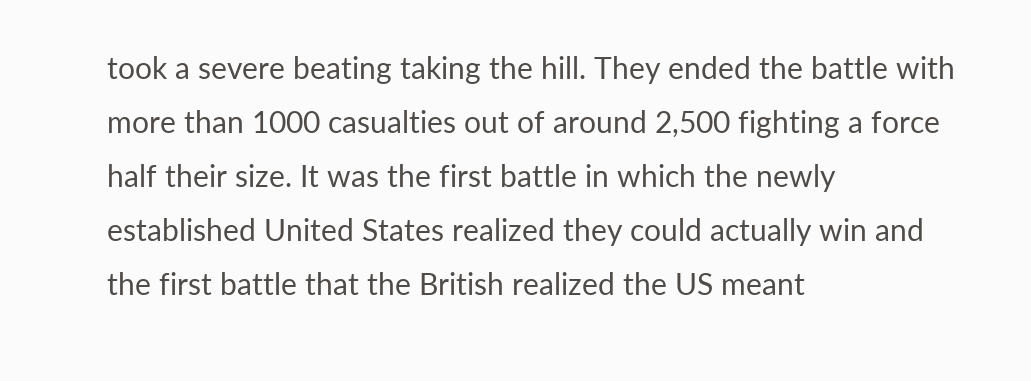took a severe beating taking the hill. They ended the battle with more than 1000 casualties out of around 2,500 fighting a force half their size. It was the first battle in which the newly established United States realized they could actually win and the first battle that the British realized the US meant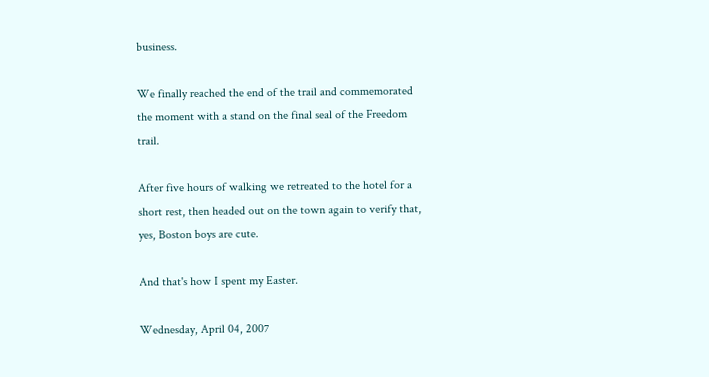business.

We finally reached the end of the trail and commemorated the moment with a stand on the final seal of the Freedom trail.

After five hours of walking we retreated to the hotel for a short rest, then headed out on the town again to verify that, yes, Boston boys are cute.

And that's how I spent my Easter.

Wednesday, April 04, 2007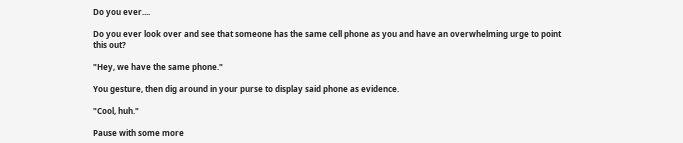Do you ever....

Do you ever look over and see that someone has the same cell phone as you and have an overwhelming urge to point this out?

"Hey, we have the same phone."

You gesture, then dig around in your purse to display said phone as evidence.

"Cool, huh."

Pause with some more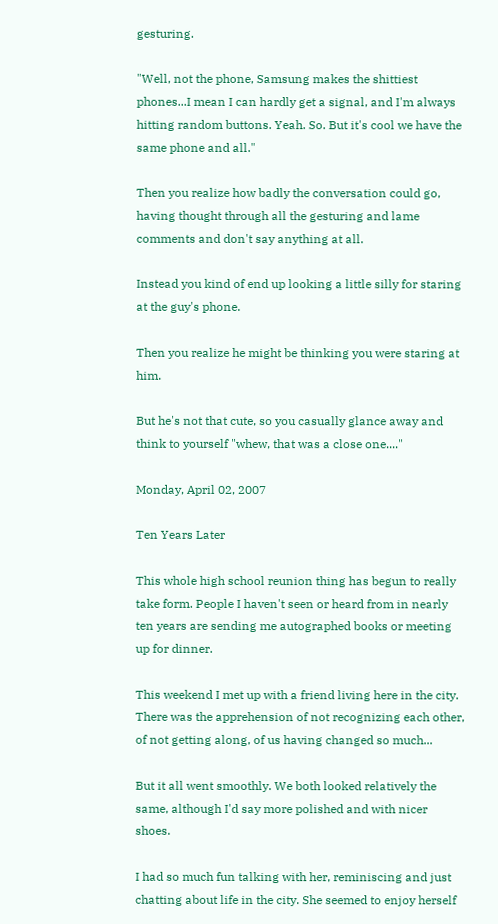gesturing.

"Well, not the phone, Samsung makes the shittiest phones...I mean I can hardly get a signal, and I'm always hitting random buttons. Yeah. So. But it's cool we have the same phone and all."

Then you realize how badly the conversation could go, having thought through all the gesturing and lame comments and don't say anything at all.

Instead you kind of end up looking a little silly for staring at the guy's phone.

Then you realize he might be thinking you were staring at him.

But he's not that cute, so you casually glance away and think to yourself "whew, that was a close one...."

Monday, April 02, 2007

Ten Years Later

This whole high school reunion thing has begun to really take form. People I haven't seen or heard from in nearly ten years are sending me autographed books or meeting up for dinner.

This weekend I met up with a friend living here in the city. There was the apprehension of not recognizing each other, of not getting along, of us having changed so much...

But it all went smoothly. We both looked relatively the same, although I'd say more polished and with nicer shoes.

I had so much fun talking with her, reminiscing and just chatting about life in the city. She seemed to enjoy herself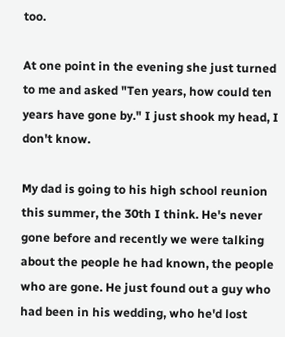too.

At one point in the evening she just turned to me and asked "Ten years, how could ten years have gone by." I just shook my head, I don't know.

My dad is going to his high school reunion this summer, the 30th I think. He's never gone before and recently we were talking about the people he had known, the people who are gone. He just found out a guy who had been in his wedding, who he'd lost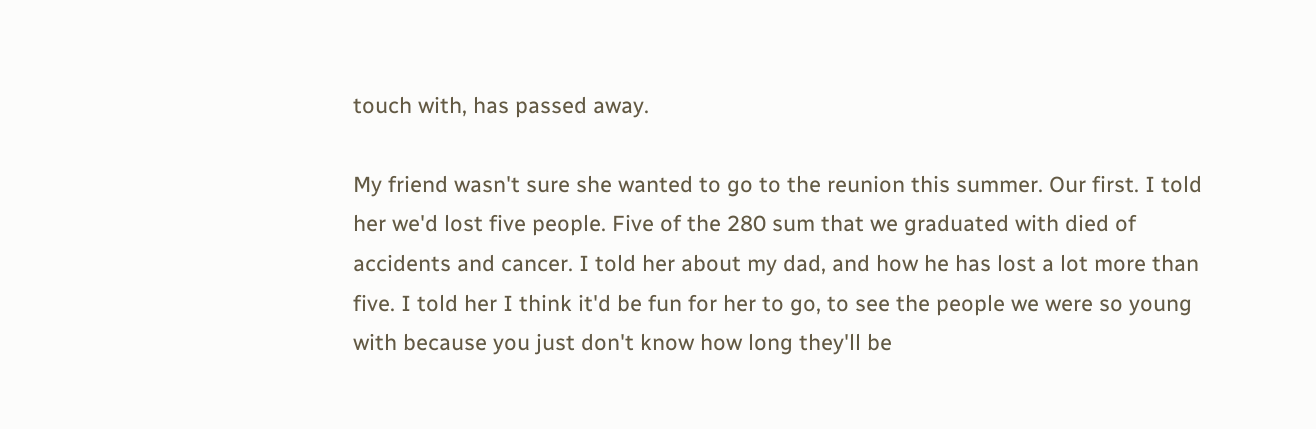touch with, has passed away.

My friend wasn't sure she wanted to go to the reunion this summer. Our first. I told her we'd lost five people. Five of the 280 sum that we graduated with died of accidents and cancer. I told her about my dad, and how he has lost a lot more than five. I told her I think it'd be fun for her to go, to see the people we were so young with because you just don't know how long they'll be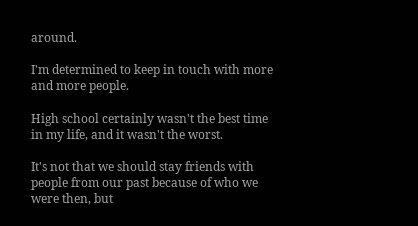around.

I'm determined to keep in touch with more and more people.

High school certainly wasn't the best time in my life, and it wasn't the worst.

It's not that we should stay friends with people from our past because of who we were then, but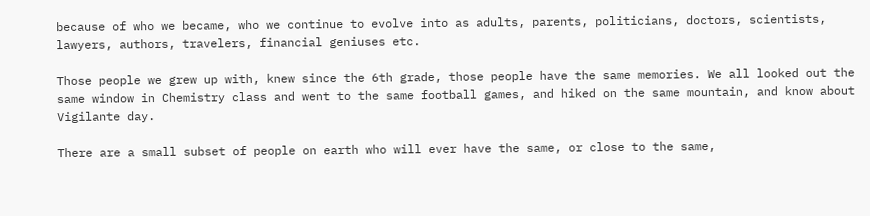because of who we became, who we continue to evolve into as adults, parents, politicians, doctors, scientists, lawyers, authors, travelers, financial geniuses etc.

Those people we grew up with, knew since the 6th grade, those people have the same memories. We all looked out the same window in Chemistry class and went to the same football games, and hiked on the same mountain, and know about Vigilante day.

There are a small subset of people on earth who will ever have the same, or close to the same,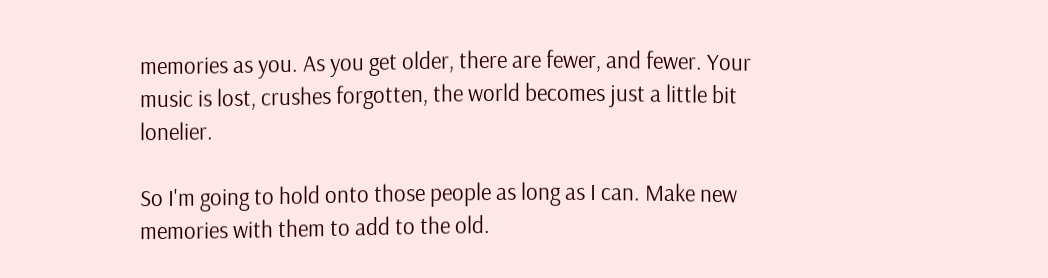memories as you. As you get older, there are fewer, and fewer. Your music is lost, crushes forgotten, the world becomes just a little bit lonelier.

So I'm going to hold onto those people as long as I can. Make new memories with them to add to the old.